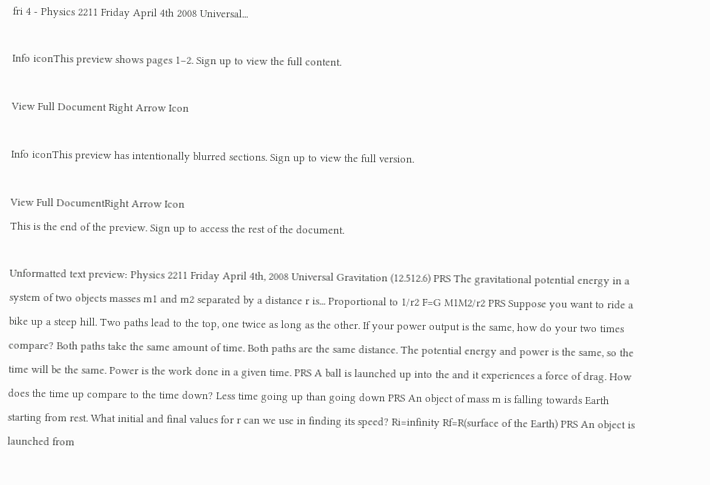fri 4 - Physics 2211 Friday April 4th 2008 Universal...

Info iconThis preview shows pages 1–2. Sign up to view the full content.

View Full Document Right Arrow Icon

Info iconThis preview has intentionally blurred sections. Sign up to view the full version.

View Full DocumentRight Arrow Icon
This is the end of the preview. Sign up to access the rest of the document.

Unformatted text preview: Physics 2211 Friday April 4th, 2008 Universal Gravitation (12.512.6) PRS The gravitational potential energy in a system of two objects masses m1 and m2 separated by a distance r is... Proportional to 1/r2 F=G M1M2/r2 PRS Suppose you want to ride a bike up a steep hill. Two paths lead to the top, one twice as long as the other. If your power output is the same, how do your two times compare? Both paths take the same amount of time. Both paths are the same distance. The potential energy and power is the same, so the time will be the same. Power is the work done in a given time. PRS A ball is launched up into the and it experiences a force of drag. How does the time up compare to the time down? Less time going up than going down PRS An object of mass m is falling towards Earth starting from rest. What initial and final values for r can we use in finding its speed? Ri=infinity Rf=R(surface of the Earth) PRS An object is launched from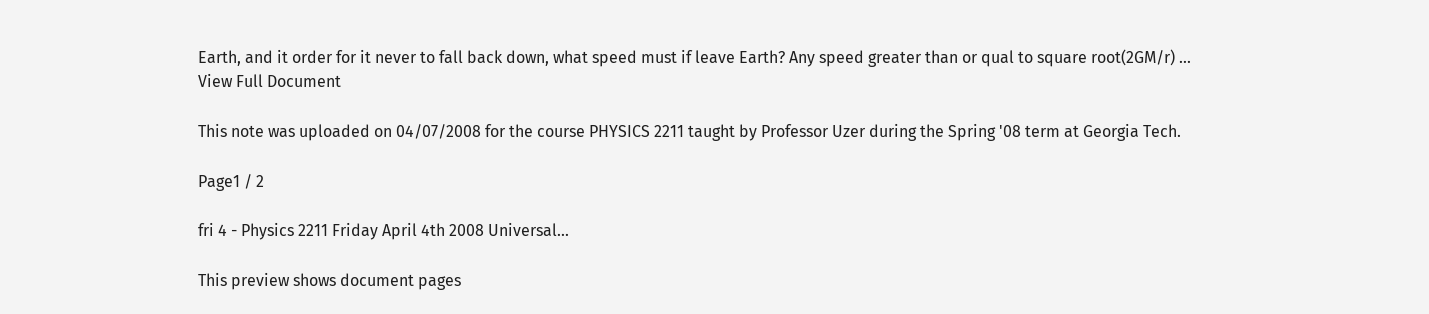Earth, and it order for it never to fall back down, what speed must if leave Earth? Any speed greater than or qual to square root(2GM/r) ...
View Full Document

This note was uploaded on 04/07/2008 for the course PHYSICS 2211 taught by Professor Uzer during the Spring '08 term at Georgia Tech.

Page1 / 2

fri 4 - Physics 2211 Friday April 4th 2008 Universal...

This preview shows document pages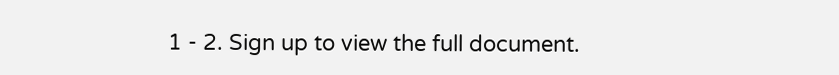1 - 2. Sign up to view the full document.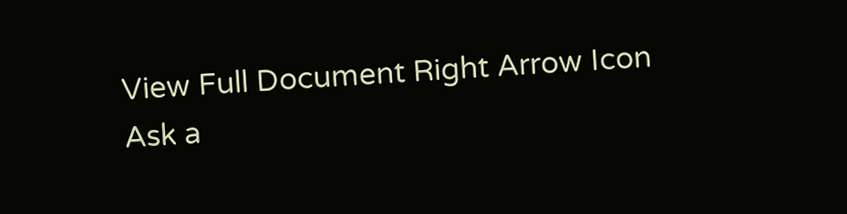View Full Document Right Arrow Icon
Ask a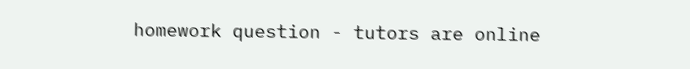homework question - tutors are online